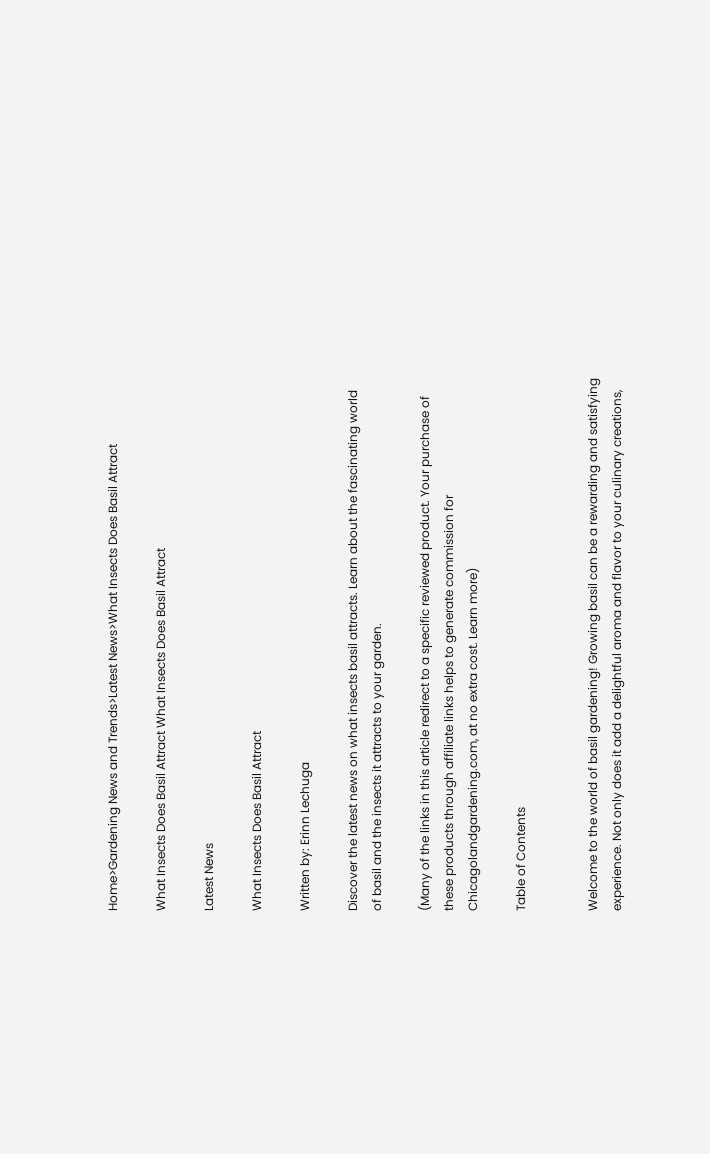Home>Gardening News and Trends>Latest News>What Insects Does Basil Attract

What Insects Does Basil Attract What Insects Does Basil Attract

Latest News

What Insects Does Basil Attract

Written by: Erinn Lechuga

Discover the latest news on what insects basil attracts. Learn about the fascinating world of basil and the insects it attracts to your garden.

(Many of the links in this article redirect to a specific reviewed product. Your purchase of these products through affiliate links helps to generate commission for Chicagolandgardening.com, at no extra cost. Learn more)

Table of Contents


Welcome to the world of basil gardening! Growing basil can be a rewarding and satisfying experience. Not only does it add a delightful aroma and flavor to your culinary creations,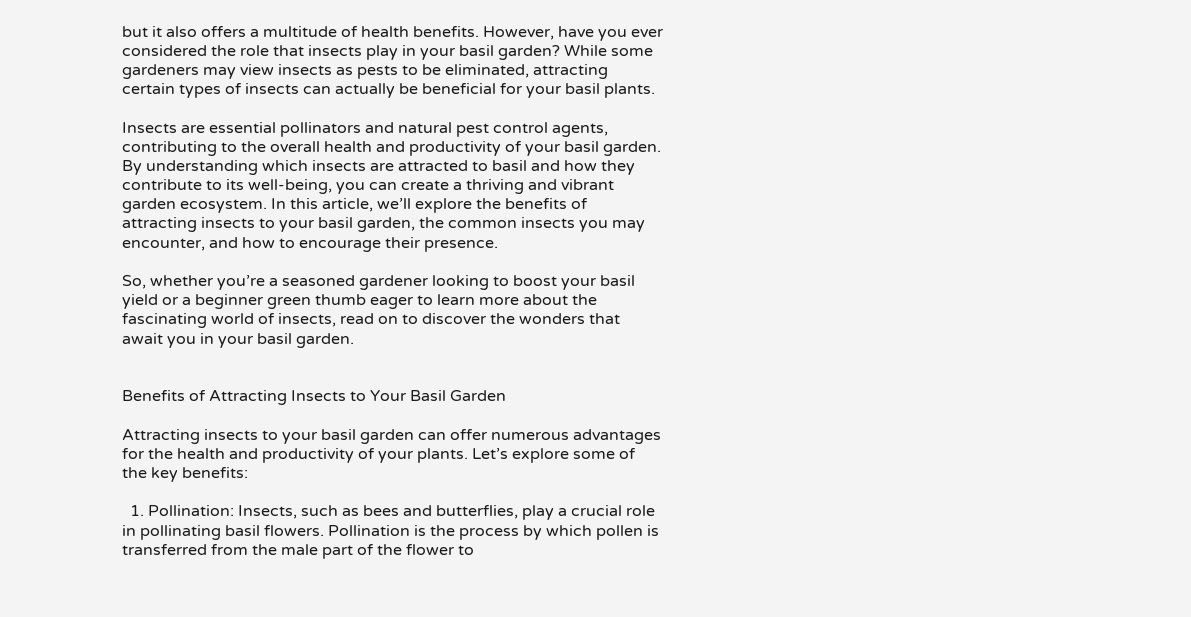but it also offers a multitude of health benefits. However, have you ever considered the role that insects play in your basil garden? While some gardeners may view insects as pests to be eliminated, attracting certain types of insects can actually be beneficial for your basil plants.

Insects are essential pollinators and natural pest control agents, contributing to the overall health and productivity of your basil garden. By understanding which insects are attracted to basil and how they contribute to its well-being, you can create a thriving and vibrant garden ecosystem. In this article, we’ll explore the benefits of attracting insects to your basil garden, the common insects you may encounter, and how to encourage their presence.

So, whether you’re a seasoned gardener looking to boost your basil yield or a beginner green thumb eager to learn more about the fascinating world of insects, read on to discover the wonders that await you in your basil garden.


Benefits of Attracting Insects to Your Basil Garden

Attracting insects to your basil garden can offer numerous advantages for the health and productivity of your plants. Let’s explore some of the key benefits:

  1. Pollination: Insects, such as bees and butterflies, play a crucial role in pollinating basil flowers. Pollination is the process by which pollen is transferred from the male part of the flower to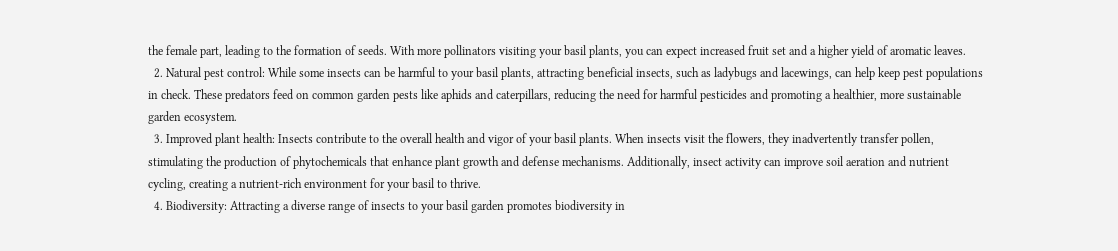the female part, leading to the formation of seeds. With more pollinators visiting your basil plants, you can expect increased fruit set and a higher yield of aromatic leaves.
  2. Natural pest control: While some insects can be harmful to your basil plants, attracting beneficial insects, such as ladybugs and lacewings, can help keep pest populations in check. These predators feed on common garden pests like aphids and caterpillars, reducing the need for harmful pesticides and promoting a healthier, more sustainable garden ecosystem.
  3. Improved plant health: Insects contribute to the overall health and vigor of your basil plants. When insects visit the flowers, they inadvertently transfer pollen, stimulating the production of phytochemicals that enhance plant growth and defense mechanisms. Additionally, insect activity can improve soil aeration and nutrient cycling, creating a nutrient-rich environment for your basil to thrive.
  4. Biodiversity: Attracting a diverse range of insects to your basil garden promotes biodiversity in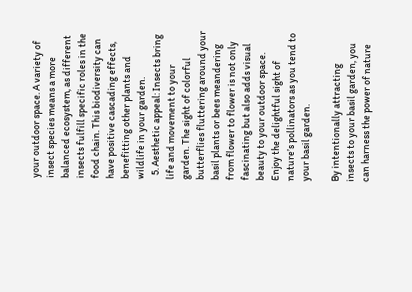your outdoor space. A variety of insect species means a more balanced ecosystem, as different insects fulfill specific roles in the food chain. This biodiversity can have positive cascading effects, benefitting other plants and wildlife in your garden.
  5. Aesthetic appeal: Insects bring life and movement to your garden. The sight of colorful butterflies fluttering around your basil plants or bees meandering from flower to flower is not only fascinating but also adds visual beauty to your outdoor space. Enjoy the delightful sight of nature’s pollinators as you tend to your basil garden.

By intentionally attracting insects to your basil garden, you can harness the power of nature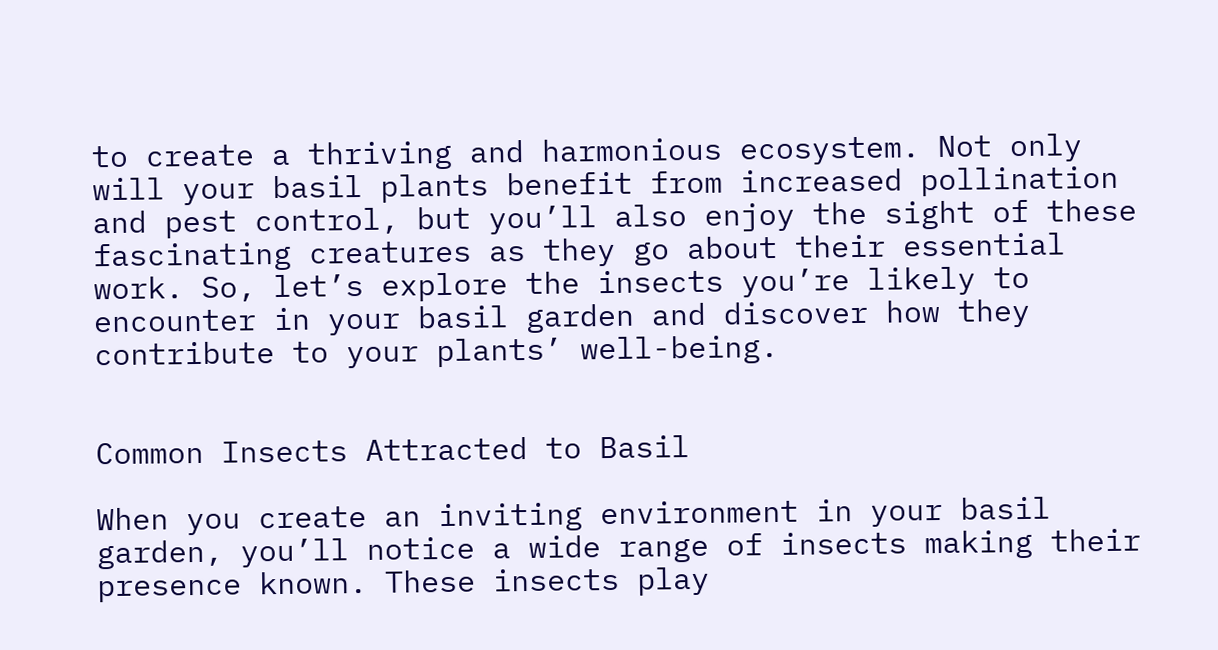to create a thriving and harmonious ecosystem. Not only will your basil plants benefit from increased pollination and pest control, but you’ll also enjoy the sight of these fascinating creatures as they go about their essential work. So, let’s explore the insects you’re likely to encounter in your basil garden and discover how they contribute to your plants’ well-being.


Common Insects Attracted to Basil

When you create an inviting environment in your basil garden, you’ll notice a wide range of insects making their presence known. These insects play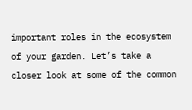important roles in the ecosystem of your garden. Let’s take a closer look at some of the common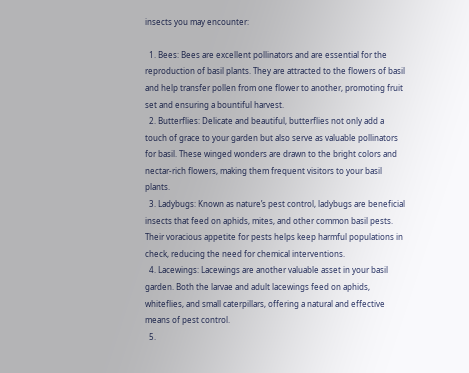insects you may encounter:

  1. Bees: Bees are excellent pollinators and are essential for the reproduction of basil plants. They are attracted to the flowers of basil and help transfer pollen from one flower to another, promoting fruit set and ensuring a bountiful harvest.
  2. Butterflies: Delicate and beautiful, butterflies not only add a touch of grace to your garden but also serve as valuable pollinators for basil. These winged wonders are drawn to the bright colors and nectar-rich flowers, making them frequent visitors to your basil plants.
  3. Ladybugs: Known as nature’s pest control, ladybugs are beneficial insects that feed on aphids, mites, and other common basil pests. Their voracious appetite for pests helps keep harmful populations in check, reducing the need for chemical interventions.
  4. Lacewings: Lacewings are another valuable asset in your basil garden. Both the larvae and adult lacewings feed on aphids, whiteflies, and small caterpillars, offering a natural and effective means of pest control.
  5.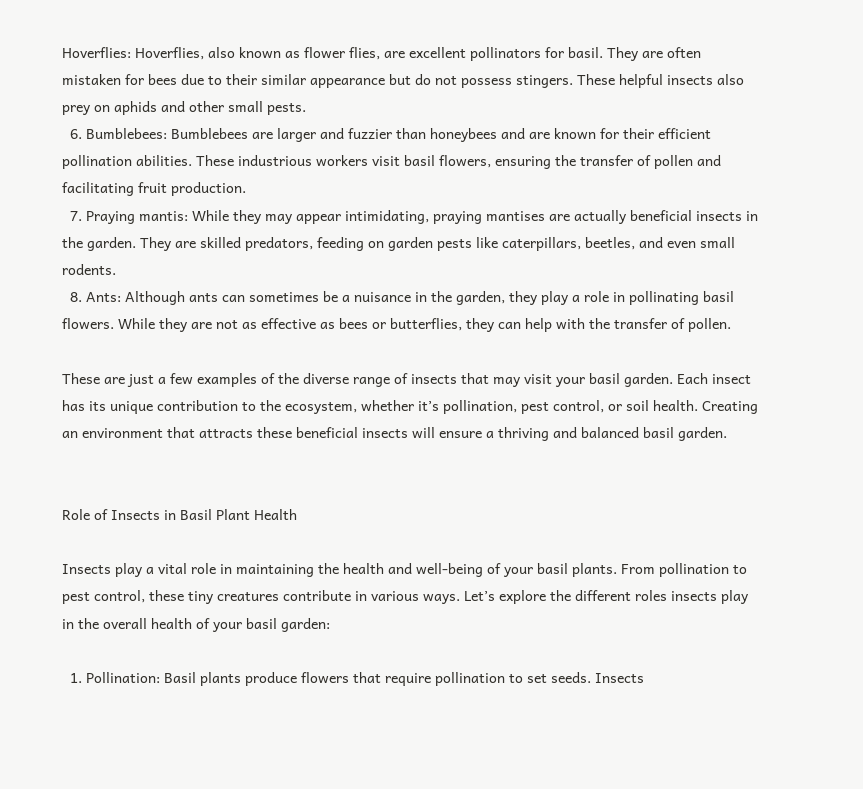Hoverflies: Hoverflies, also known as flower flies, are excellent pollinators for basil. They are often mistaken for bees due to their similar appearance but do not possess stingers. These helpful insects also prey on aphids and other small pests.
  6. Bumblebees: Bumblebees are larger and fuzzier than honeybees and are known for their efficient pollination abilities. These industrious workers visit basil flowers, ensuring the transfer of pollen and facilitating fruit production.
  7. Praying mantis: While they may appear intimidating, praying mantises are actually beneficial insects in the garden. They are skilled predators, feeding on garden pests like caterpillars, beetles, and even small rodents.
  8. Ants: Although ants can sometimes be a nuisance in the garden, they play a role in pollinating basil flowers. While they are not as effective as bees or butterflies, they can help with the transfer of pollen.

These are just a few examples of the diverse range of insects that may visit your basil garden. Each insect has its unique contribution to the ecosystem, whether it’s pollination, pest control, or soil health. Creating an environment that attracts these beneficial insects will ensure a thriving and balanced basil garden.


Role of Insects in Basil Plant Health

Insects play a vital role in maintaining the health and well-being of your basil plants. From pollination to pest control, these tiny creatures contribute in various ways. Let’s explore the different roles insects play in the overall health of your basil garden:

  1. Pollination: Basil plants produce flowers that require pollination to set seeds. Insects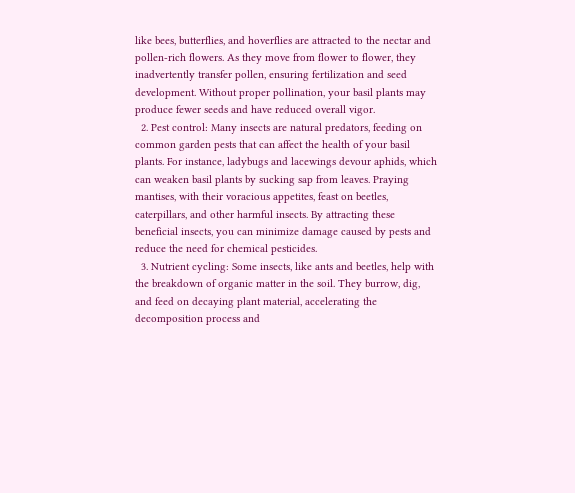like bees, butterflies, and hoverflies are attracted to the nectar and pollen-rich flowers. As they move from flower to flower, they inadvertently transfer pollen, ensuring fertilization and seed development. Without proper pollination, your basil plants may produce fewer seeds and have reduced overall vigor.
  2. Pest control: Many insects are natural predators, feeding on common garden pests that can affect the health of your basil plants. For instance, ladybugs and lacewings devour aphids, which can weaken basil plants by sucking sap from leaves. Praying mantises, with their voracious appetites, feast on beetles, caterpillars, and other harmful insects. By attracting these beneficial insects, you can minimize damage caused by pests and reduce the need for chemical pesticides.
  3. Nutrient cycling: Some insects, like ants and beetles, help with the breakdown of organic matter in the soil. They burrow, dig, and feed on decaying plant material, accelerating the decomposition process and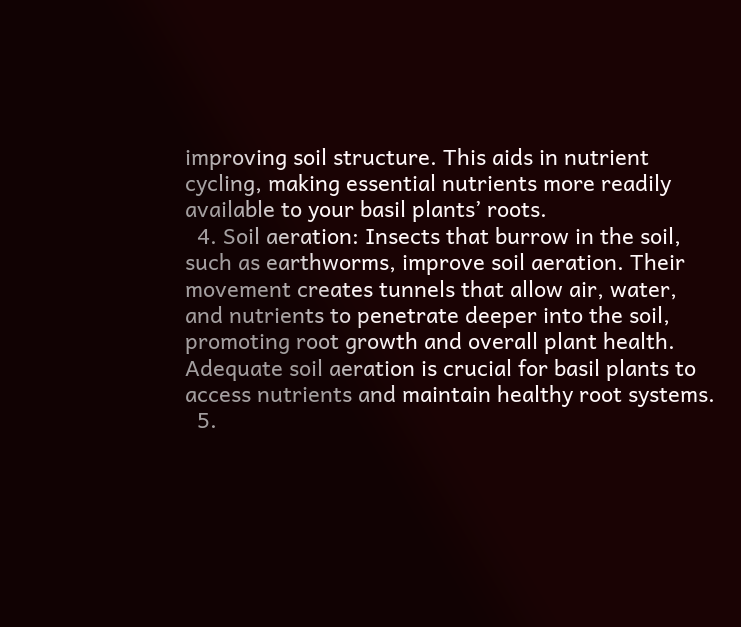improving soil structure. This aids in nutrient cycling, making essential nutrients more readily available to your basil plants’ roots.
  4. Soil aeration: Insects that burrow in the soil, such as earthworms, improve soil aeration. Their movement creates tunnels that allow air, water, and nutrients to penetrate deeper into the soil, promoting root growth and overall plant health. Adequate soil aeration is crucial for basil plants to access nutrients and maintain healthy root systems.
  5.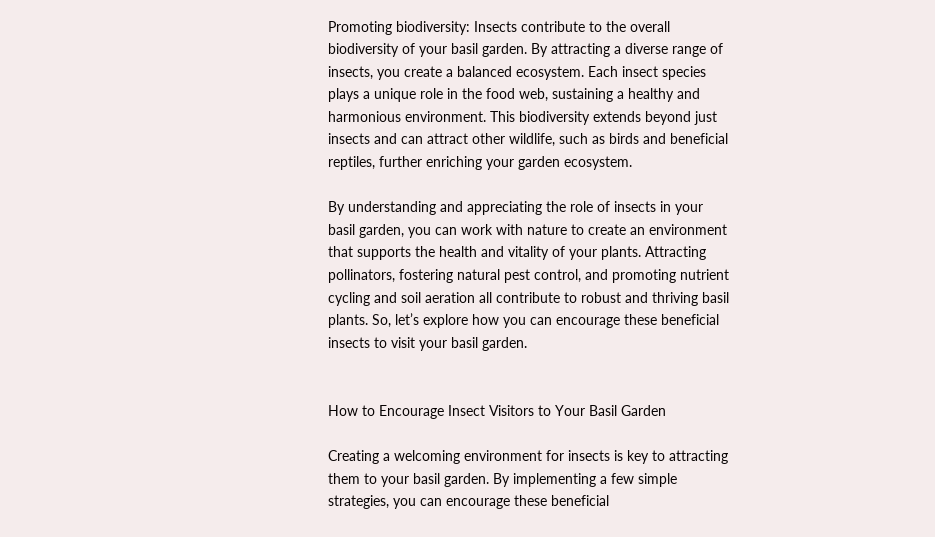Promoting biodiversity: Insects contribute to the overall biodiversity of your basil garden. By attracting a diverse range of insects, you create a balanced ecosystem. Each insect species plays a unique role in the food web, sustaining a healthy and harmonious environment. This biodiversity extends beyond just insects and can attract other wildlife, such as birds and beneficial reptiles, further enriching your garden ecosystem.

By understanding and appreciating the role of insects in your basil garden, you can work with nature to create an environment that supports the health and vitality of your plants. Attracting pollinators, fostering natural pest control, and promoting nutrient cycling and soil aeration all contribute to robust and thriving basil plants. So, let’s explore how you can encourage these beneficial insects to visit your basil garden.


How to Encourage Insect Visitors to Your Basil Garden

Creating a welcoming environment for insects is key to attracting them to your basil garden. By implementing a few simple strategies, you can encourage these beneficial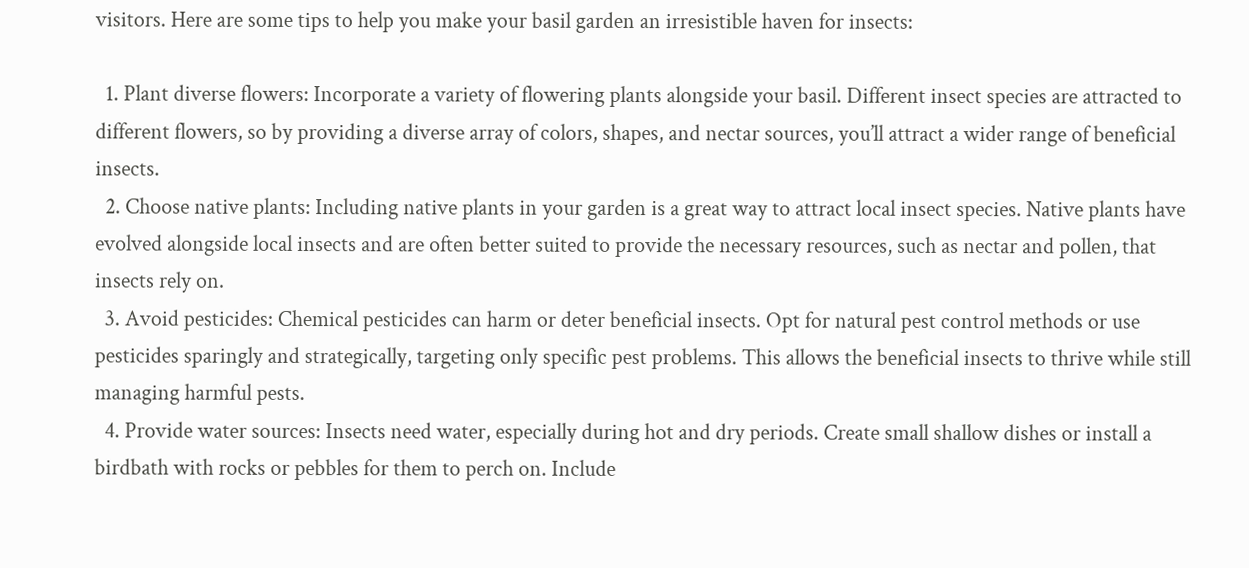visitors. Here are some tips to help you make your basil garden an irresistible haven for insects:

  1. Plant diverse flowers: Incorporate a variety of flowering plants alongside your basil. Different insect species are attracted to different flowers, so by providing a diverse array of colors, shapes, and nectar sources, you’ll attract a wider range of beneficial insects.
  2. Choose native plants: Including native plants in your garden is a great way to attract local insect species. Native plants have evolved alongside local insects and are often better suited to provide the necessary resources, such as nectar and pollen, that insects rely on.
  3. Avoid pesticides: Chemical pesticides can harm or deter beneficial insects. Opt for natural pest control methods or use pesticides sparingly and strategically, targeting only specific pest problems. This allows the beneficial insects to thrive while still managing harmful pests.
  4. Provide water sources: Insects need water, especially during hot and dry periods. Create small shallow dishes or install a birdbath with rocks or pebbles for them to perch on. Include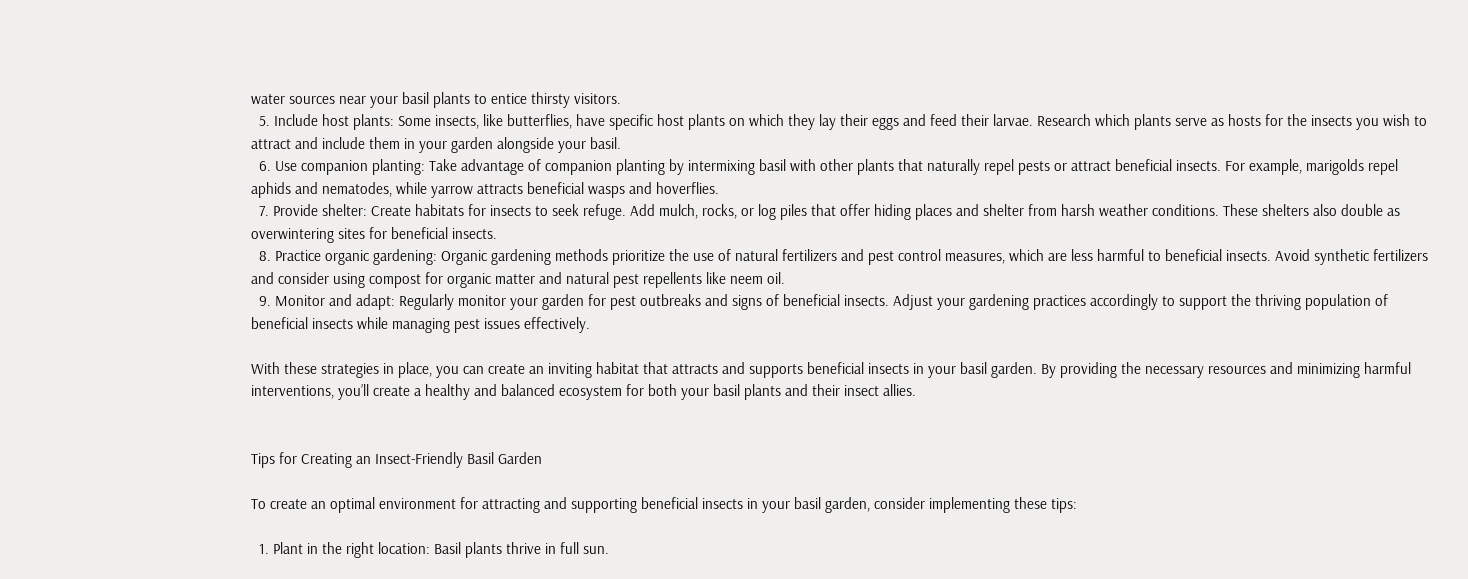water sources near your basil plants to entice thirsty visitors.
  5. Include host plants: Some insects, like butterflies, have specific host plants on which they lay their eggs and feed their larvae. Research which plants serve as hosts for the insects you wish to attract and include them in your garden alongside your basil.
  6. Use companion planting: Take advantage of companion planting by intermixing basil with other plants that naturally repel pests or attract beneficial insects. For example, marigolds repel aphids and nematodes, while yarrow attracts beneficial wasps and hoverflies.
  7. Provide shelter: Create habitats for insects to seek refuge. Add mulch, rocks, or log piles that offer hiding places and shelter from harsh weather conditions. These shelters also double as overwintering sites for beneficial insects.
  8. Practice organic gardening: Organic gardening methods prioritize the use of natural fertilizers and pest control measures, which are less harmful to beneficial insects. Avoid synthetic fertilizers and consider using compost for organic matter and natural pest repellents like neem oil.
  9. Monitor and adapt: Regularly monitor your garden for pest outbreaks and signs of beneficial insects. Adjust your gardening practices accordingly to support the thriving population of beneficial insects while managing pest issues effectively.

With these strategies in place, you can create an inviting habitat that attracts and supports beneficial insects in your basil garden. By providing the necessary resources and minimizing harmful interventions, you’ll create a healthy and balanced ecosystem for both your basil plants and their insect allies.


Tips for Creating an Insect-Friendly Basil Garden

To create an optimal environment for attracting and supporting beneficial insects in your basil garden, consider implementing these tips:

  1. Plant in the right location: Basil plants thrive in full sun.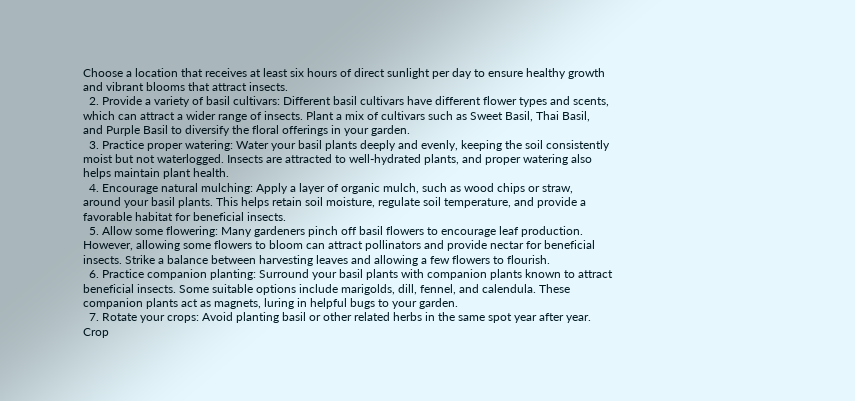Choose a location that receives at least six hours of direct sunlight per day to ensure healthy growth and vibrant blooms that attract insects.
  2. Provide a variety of basil cultivars: Different basil cultivars have different flower types and scents, which can attract a wider range of insects. Plant a mix of cultivars such as Sweet Basil, Thai Basil, and Purple Basil to diversify the floral offerings in your garden.
  3. Practice proper watering: Water your basil plants deeply and evenly, keeping the soil consistently moist but not waterlogged. Insects are attracted to well-hydrated plants, and proper watering also helps maintain plant health.
  4. Encourage natural mulching: Apply a layer of organic mulch, such as wood chips or straw, around your basil plants. This helps retain soil moisture, regulate soil temperature, and provide a favorable habitat for beneficial insects.
  5. Allow some flowering: Many gardeners pinch off basil flowers to encourage leaf production. However, allowing some flowers to bloom can attract pollinators and provide nectar for beneficial insects. Strike a balance between harvesting leaves and allowing a few flowers to flourish.
  6. Practice companion planting: Surround your basil plants with companion plants known to attract beneficial insects. Some suitable options include marigolds, dill, fennel, and calendula. These companion plants act as magnets, luring in helpful bugs to your garden.
  7. Rotate your crops: Avoid planting basil or other related herbs in the same spot year after year. Crop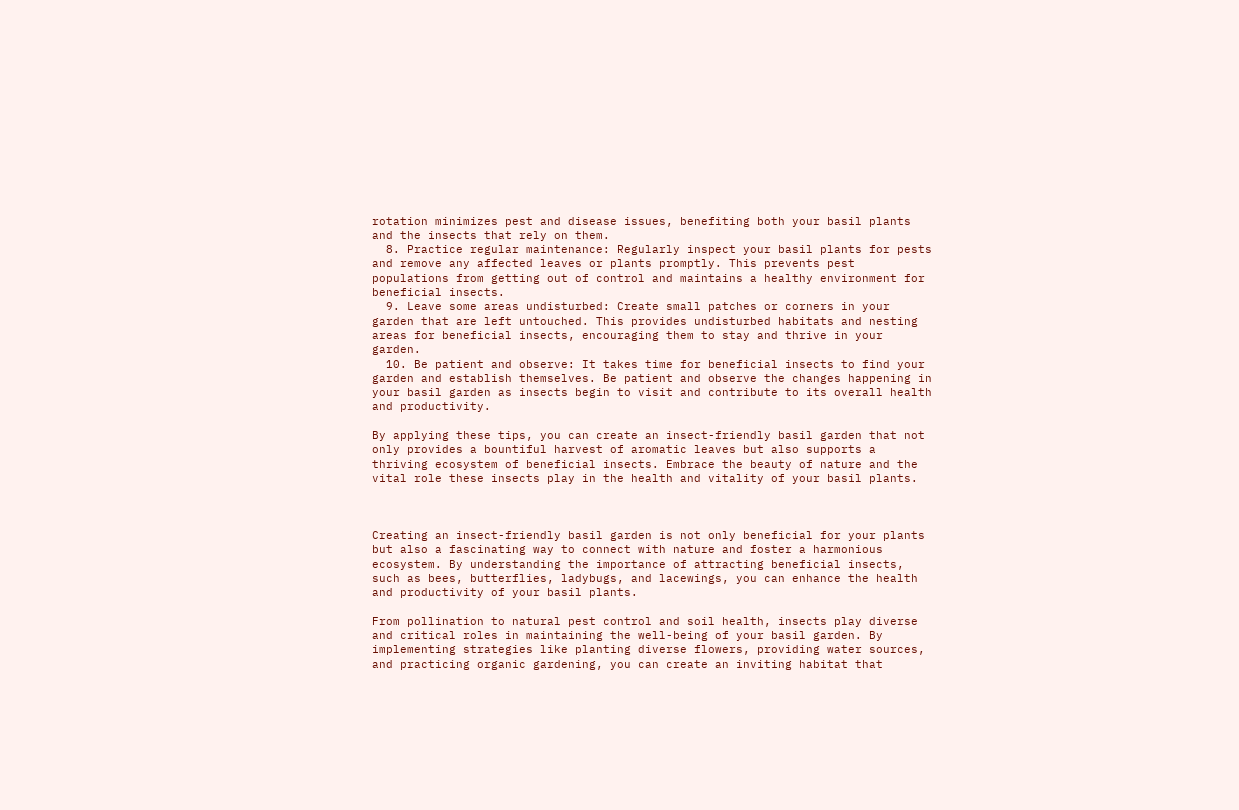rotation minimizes pest and disease issues, benefiting both your basil plants and the insects that rely on them.
  8. Practice regular maintenance: Regularly inspect your basil plants for pests and remove any affected leaves or plants promptly. This prevents pest populations from getting out of control and maintains a healthy environment for beneficial insects.
  9. Leave some areas undisturbed: Create small patches or corners in your garden that are left untouched. This provides undisturbed habitats and nesting areas for beneficial insects, encouraging them to stay and thrive in your garden.
  10. Be patient and observe: It takes time for beneficial insects to find your garden and establish themselves. Be patient and observe the changes happening in your basil garden as insects begin to visit and contribute to its overall health and productivity.

By applying these tips, you can create an insect-friendly basil garden that not only provides a bountiful harvest of aromatic leaves but also supports a thriving ecosystem of beneficial insects. Embrace the beauty of nature and the vital role these insects play in the health and vitality of your basil plants.



Creating an insect-friendly basil garden is not only beneficial for your plants but also a fascinating way to connect with nature and foster a harmonious ecosystem. By understanding the importance of attracting beneficial insects, such as bees, butterflies, ladybugs, and lacewings, you can enhance the health and productivity of your basil plants.

From pollination to natural pest control and soil health, insects play diverse and critical roles in maintaining the well-being of your basil garden. By implementing strategies like planting diverse flowers, providing water sources, and practicing organic gardening, you can create an inviting habitat that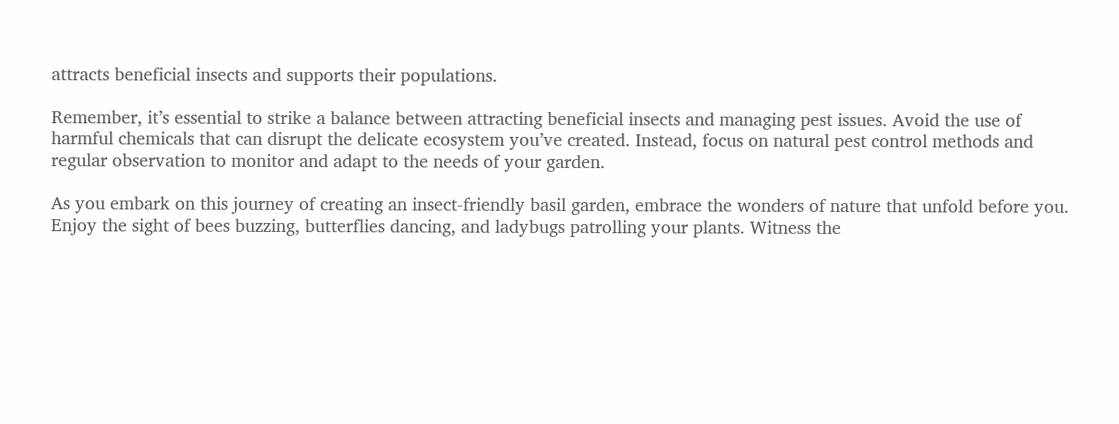attracts beneficial insects and supports their populations.

Remember, it’s essential to strike a balance between attracting beneficial insects and managing pest issues. Avoid the use of harmful chemicals that can disrupt the delicate ecosystem you’ve created. Instead, focus on natural pest control methods and regular observation to monitor and adapt to the needs of your garden.

As you embark on this journey of creating an insect-friendly basil garden, embrace the wonders of nature that unfold before you. Enjoy the sight of bees buzzing, butterflies dancing, and ladybugs patrolling your plants. Witness the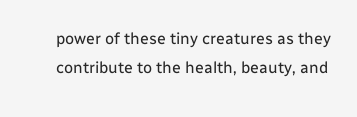power of these tiny creatures as they contribute to the health, beauty, and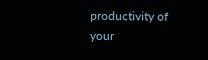productivity of your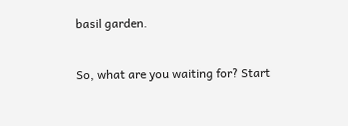basil garden.

So, what are you waiting for? Start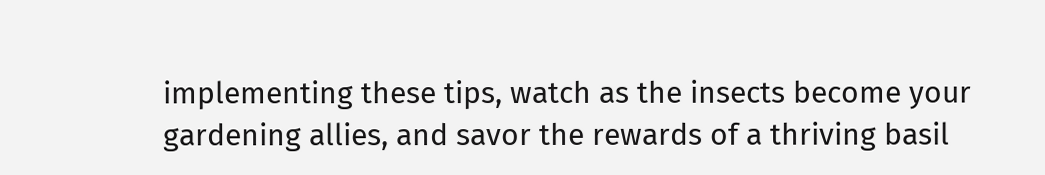implementing these tips, watch as the insects become your gardening allies, and savor the rewards of a thriving basil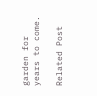garden for years to come.

Related Post